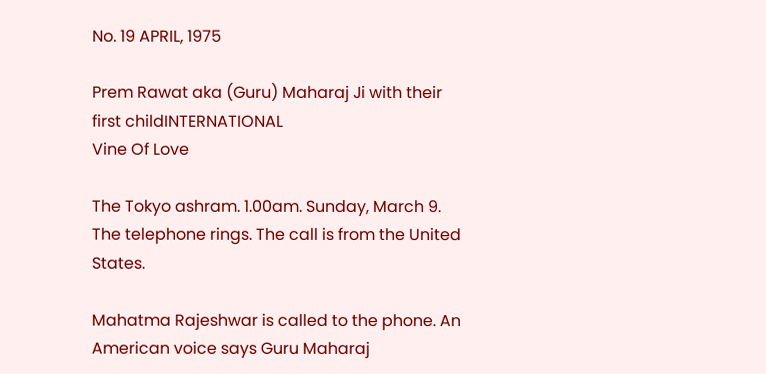No. 19 APRIL, 1975

Prem Rawat aka (Guru) Maharaj Ji with their first childINTERNATIONAL
Vine Of Love

The Tokyo ashram. 1.00am. Sunday, March 9. The telephone rings. The call is from the United States.

Mahatma Rajeshwar is called to the phone. An American voice says Guru Maharaj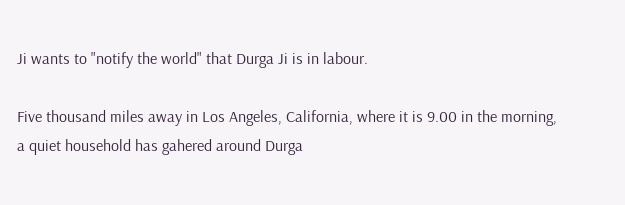Ji wants to "notify the world" that Durga Ji is in labour.

Five thousand miles away in Los Angeles, California, where it is 9.00 in the morning, a quiet household has gahered around Durga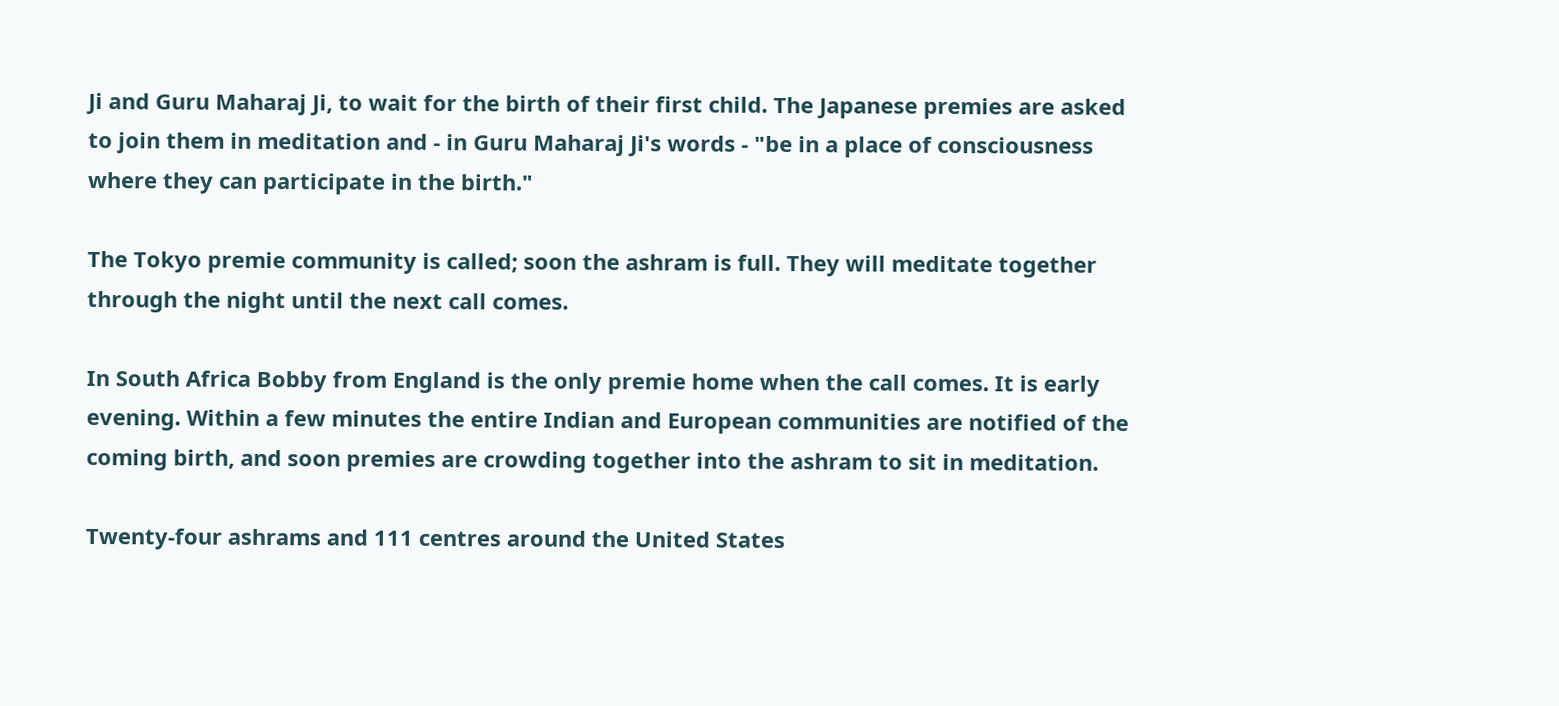Ji and Guru Maharaj Ji, to wait for the birth of their first child. The Japanese premies are asked to join them in meditation and - in Guru Maharaj Ji's words - "be in a place of consciousness where they can participate in the birth."

The Tokyo premie community is called; soon the ashram is full. They will meditate together through the night until the next call comes.

In South Africa Bobby from England is the only premie home when the call comes. It is early evening. Within a few minutes the entire Indian and European communities are notified of the coming birth, and soon premies are crowding together into the ashram to sit in meditation.

Twenty-four ashrams and 111 centres around the United States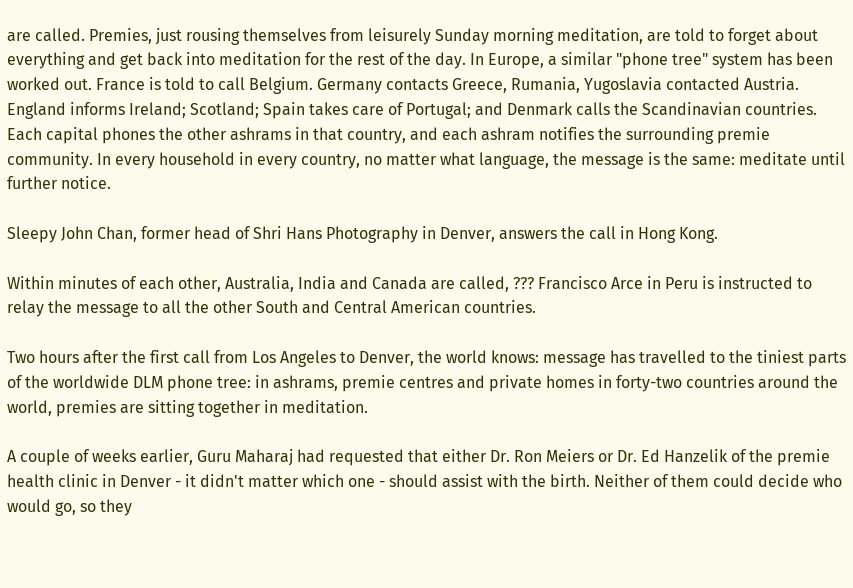are called. Premies, just rousing themselves from leisurely Sunday morning meditation, are told to forget about everything and get back into meditation for the rest of the day. In Europe, a similar "phone tree" system has been worked out. France is told to call Belgium. Germany contacts Greece, Rumania, Yugoslavia contacted Austria. England informs Ireland; Scotland; Spain takes care of Portugal; and Denmark calls the Scandinavian countries. Each capital phones the other ashrams in that country, and each ashram notifies the surrounding premie community. In every household in every country, no matter what language, the message is the same: meditate until further notice.

Sleepy John Chan, former head of Shri Hans Photography in Denver, answers the call in Hong Kong.

Within minutes of each other, Australia, India and Canada are called, ??? Francisco Arce in Peru is instructed to relay the message to all the other South and Central American countries.

Two hours after the first call from Los Angeles to Denver, the world knows: message has travelled to the tiniest parts of the worldwide DLM phone tree: in ashrams, premie centres and private homes in forty-two countries around the world, premies are sitting together in meditation.

A couple of weeks earlier, Guru Maharaj had requested that either Dr. Ron Meiers or Dr. Ed Hanzelik of the premie health clinic in Denver - it didn't matter which one - should assist with the birth. Neither of them could decide who would go, so they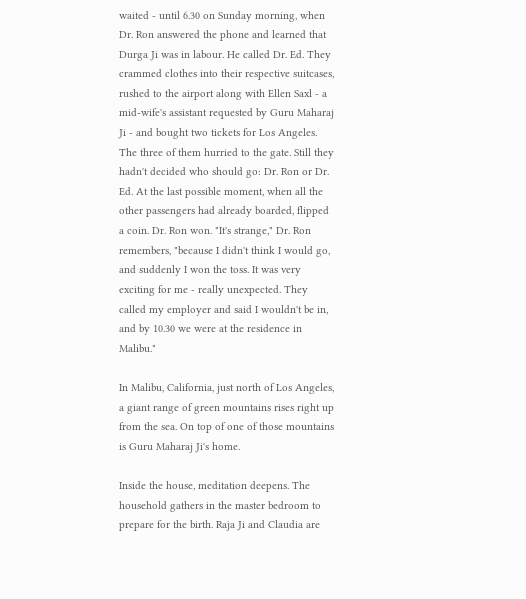waited - until 6.30 on Sunday morning, when Dr. Ron answered the phone and learned that Durga Ji was in labour. He called Dr. Ed. They crammed clothes into their respective suitcases, rushed to the airport along with Ellen Saxl - a mid-wife's assistant requested by Guru Maharaj Ji - and bought two tickets for Los Angeles. The three of them hurried to the gate. Still they hadn't decided who should go: Dr. Ron or Dr. Ed. At the last possible moment, when all the other passengers had already boarded, flipped a coin. Dr. Ron won. "It's strange," Dr. Ron remembers, "because I didn't think I would go, and suddenly I won the toss. It was very exciting for me - really unexpected. They called my employer and said I wouldn't be in, and by 10.30 we were at the residence in Malibu."

In Malibu, California, just north of Los Angeles, a giant range of green mountains rises right up from the sea. On top of one of those mountains is Guru Maharaj Ji's home.

Inside the house, meditation deepens. The household gathers in the master bedroom to prepare for the birth. Raja Ji and Claudia are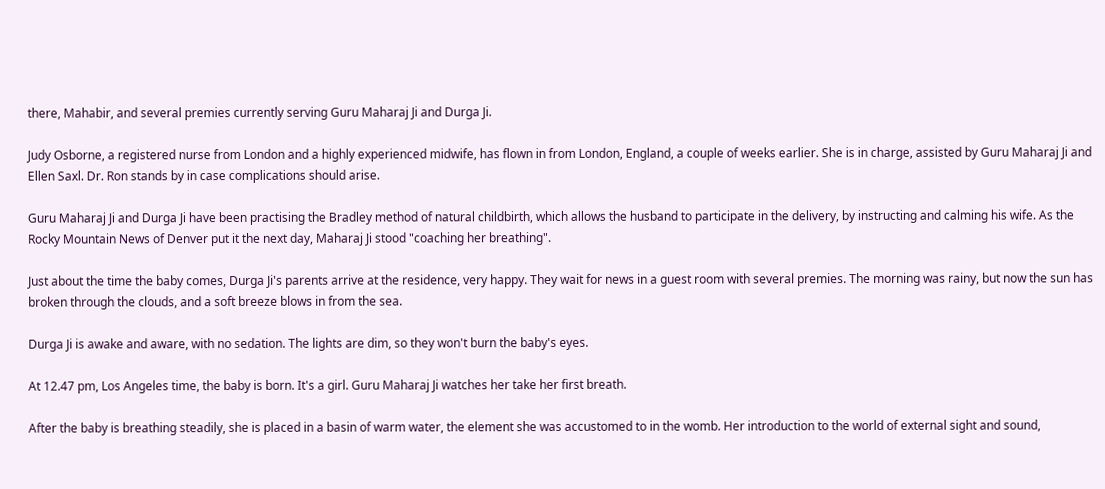there, Mahabir, and several premies currently serving Guru Maharaj Ji and Durga Ji.

Judy Osborne, a registered nurse from London and a highly experienced midwife, has flown in from London, England, a couple of weeks earlier. She is in charge, assisted by Guru Maharaj Ji and Ellen Saxl. Dr. Ron stands by in case complications should arise.

Guru Maharaj Ji and Durga Ji have been practising the Bradley method of natural childbirth, which allows the husband to participate in the delivery, by instructing and calming his wife. As the Rocky Mountain News of Denver put it the next day, Maharaj Ji stood "coaching her breathing".

Just about the time the baby comes, Durga Ji's parents arrive at the residence, very happy. They wait for news in a guest room with several premies. The morning was rainy, but now the sun has broken through the clouds, and a soft breeze blows in from the sea.

Durga Ji is awake and aware, with no sedation. The lights are dim, so they won't burn the baby's eyes.

At 12.47 pm, Los Angeles time, the baby is born. It's a girl. Guru Maharaj Ji watches her take her first breath.

After the baby is breathing steadily, she is placed in a basin of warm water, the element she was accustomed to in the womb. Her introduction to the world of external sight and sound,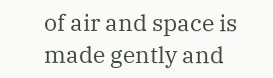of air and space is made gently and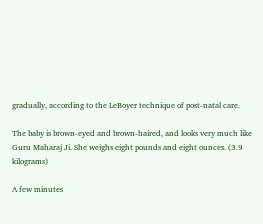gradually, according to the LeBoyer technique of post-natal care.

The baby is brown-eyed and brown-haired, and looks very much like Guru Maharaj Ji. She weighs eight pounds and eight ounces. (3.9 kilograms)

A few minutes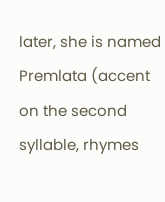later, she is named Premlata (accent on the second syllable, rhymes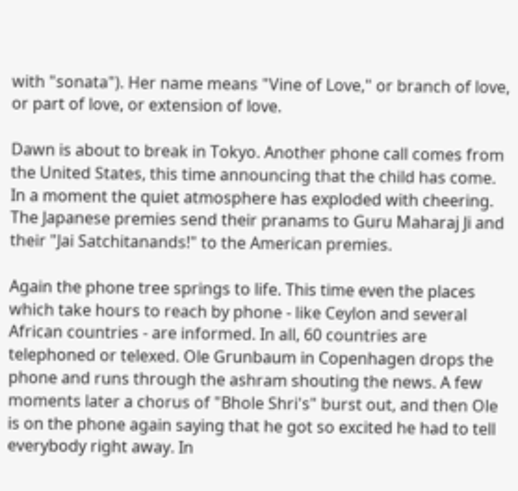with "sonata"). Her name means "Vine of Love," or branch of love, or part of love, or extension of love.

Dawn is about to break in Tokyo. Another phone call comes from the United States, this time announcing that the child has come. In a moment the quiet atmosphere has exploded with cheering. The Japanese premies send their pranams to Guru Maharaj Ji and their "Jai Satchitanands!" to the American premies.

Again the phone tree springs to life. This time even the places which take hours to reach by phone - like Ceylon and several African countries - are informed. In all, 60 countries are telephoned or telexed. Ole Grunbaum in Copenhagen drops the phone and runs through the ashram shouting the news. A few moments later a chorus of "Bhole Shri's" burst out, and then Ole is on the phone again saying that he got so excited he had to tell everybody right away. In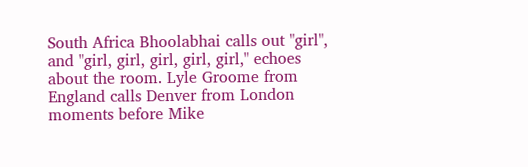South Africa Bhoolabhai calls out "girl", and "girl, girl, girl, girl, girl," echoes about the room. Lyle Groome from England calls Denver from London moments before Mike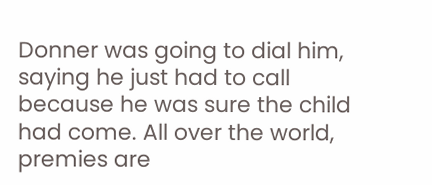Donner was going to dial him, saying he just had to call because he was sure the child had come. All over the world, premies are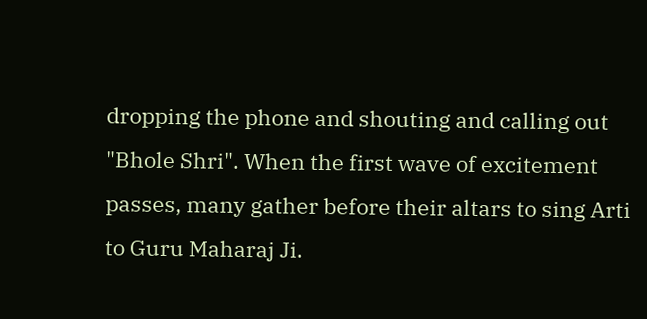dropping the phone and shouting and calling out "Bhole Shri". When the first wave of excitement passes, many gather before their altars to sing Arti to Guru Maharaj Ji.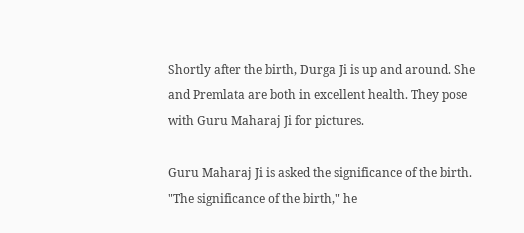Shortly after the birth, Durga Ji is up and around. She and Premlata are both in excellent health. They pose with Guru Maharaj Ji for pictures.

Guru Maharaj Ji is asked the significance of the birth. "The significance of the birth," he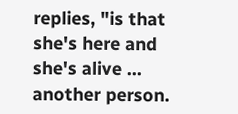replies, "is that she's here and she's alive … another person.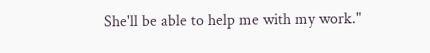She'll be able to help me with my work."